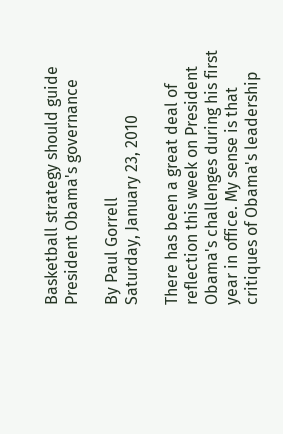Basketball strategy should guide President Obama's governance

By Paul Gorrell
Saturday, January 23, 2010

There has been a great deal of reflection this week on President Obama's challenges during his first year in office. My sense is that critiques of Obama's leadership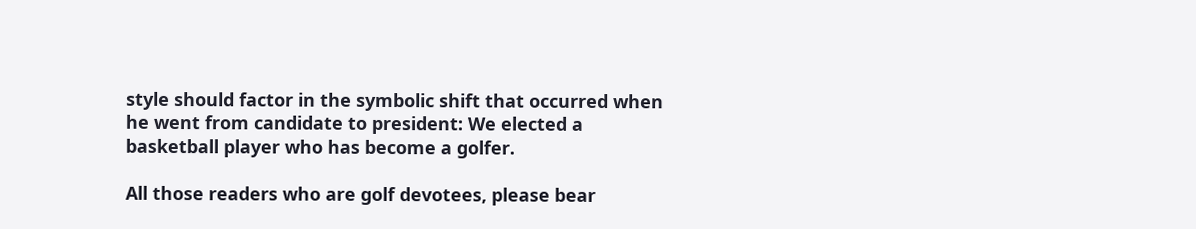style should factor in the symbolic shift that occurred when he went from candidate to president: We elected a basketball player who has become a golfer.

All those readers who are golf devotees, please bear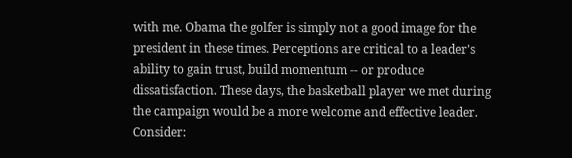with me. Obama the golfer is simply not a good image for the president in these times. Perceptions are critical to a leader's ability to gain trust, build momentum -- or produce dissatisfaction. These days, the basketball player we met during the campaign would be a more welcome and effective leader. Consider: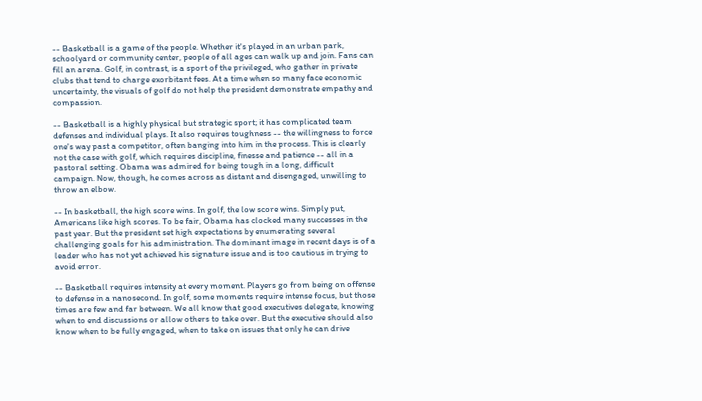-- Basketball is a game of the people. Whether it's played in an urban park, schoolyard or community center, people of all ages can walk up and join. Fans can fill an arena. Golf, in contrast, is a sport of the privileged, who gather in private clubs that tend to charge exorbitant fees. At a time when so many face economic uncertainty, the visuals of golf do not help the president demonstrate empathy and compassion.

-- Basketball is a highly physical but strategic sport; it has complicated team defenses and individual plays. It also requires toughness -- the willingness to force one's way past a competitor, often banging into him in the process. This is clearly not the case with golf, which requires discipline, finesse and patience -- all in a pastoral setting. Obama was admired for being tough in a long, difficult campaign. Now, though, he comes across as distant and disengaged, unwilling to throw an elbow.

-- In basketball, the high score wins. In golf, the low score wins. Simply put, Americans like high scores. To be fair, Obama has clocked many successes in the past year. But the president set high expectations by enumerating several challenging goals for his administration. The dominant image in recent days is of a leader who has not yet achieved his signature issue and is too cautious in trying to avoid error.

-- Basketball requires intensity at every moment. Players go from being on offense to defense in a nanosecond. In golf, some moments require intense focus, but those times are few and far between. We all know that good executives delegate, knowing when to end discussions or allow others to take over. But the executive should also know when to be fully engaged, when to take on issues that only he can drive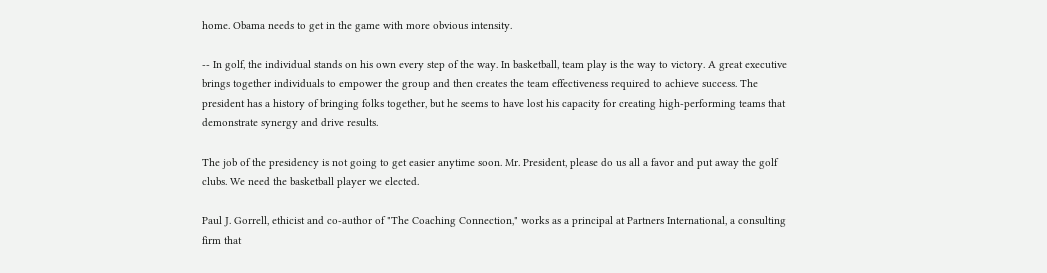home. Obama needs to get in the game with more obvious intensity.

-- In golf, the individual stands on his own every step of the way. In basketball, team play is the way to victory. A great executive brings together individuals to empower the group and then creates the team effectiveness required to achieve success. The president has a history of bringing folks together, but he seems to have lost his capacity for creating high-performing teams that demonstrate synergy and drive results.

The job of the presidency is not going to get easier anytime soon. Mr. President, please do us all a favor and put away the golf clubs. We need the basketball player we elected.

Paul J. Gorrell, ethicist and co-author of "The Coaching Connection," works as a principal at Partners International, a consulting firm that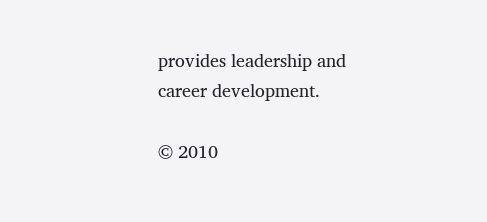provides leadership and career development.

© 2010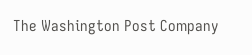The Washington Post Company